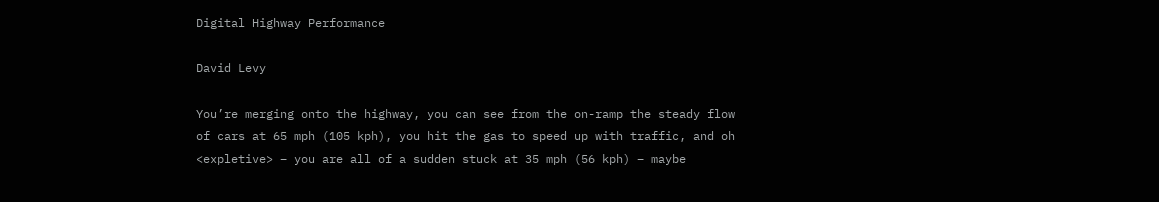Digital Highway Performance

David Levy

You’re merging onto the highway, you can see from the on-ramp the steady flow of cars at 65 mph (105 kph), you hit the gas to speed up with traffic, and oh <expletive> – you are all of a sudden stuck at 35 mph (56 kph) – maybe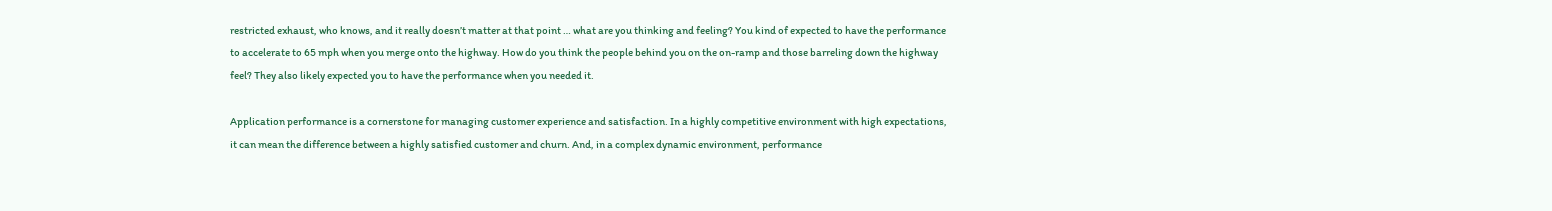restricted exhaust, who knows, and it really doesn’t matter at that point … what are you thinking and feeling? You kind of expected to have the performance to accelerate to 65 mph when you merge onto the highway. How do you think the people behind you on the on-ramp and those barreling down the highway feel? They also likely expected you to have the performance when you needed it.

Application performance is a cornerstone for managing customer experience and satisfaction. In a highly competitive environment with high expectations, it can mean the difference between a highly satisfied customer and churn. And, in a complex dynamic environment, performance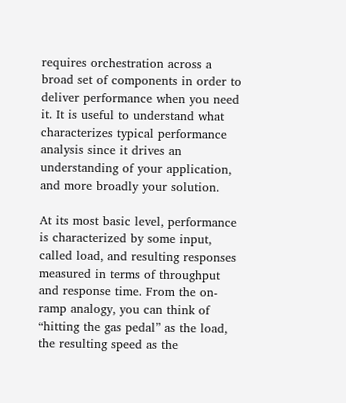requires orchestration across a broad set of components in order to deliver performance when you need it. It is useful to understand what characterizes typical performance analysis since it drives an understanding of your application, and more broadly your solution.

At its most basic level, performance is characterized by some input, called load, and resulting responses measured in terms of throughput and response time. From the on-ramp analogy, you can think of “hitting the gas pedal” as the load, the resulting speed as the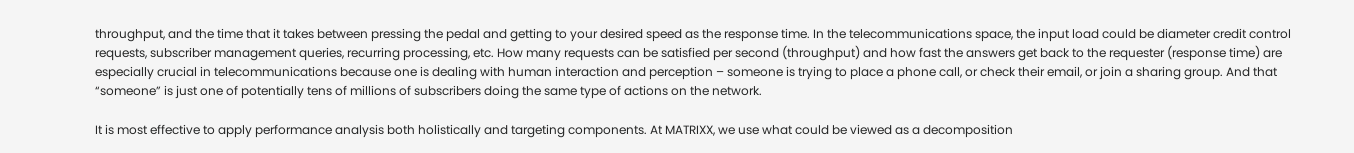throughput, and the time that it takes between pressing the pedal and getting to your desired speed as the response time. In the telecommunications space, the input load could be diameter credit control requests, subscriber management queries, recurring processing, etc. How many requests can be satisfied per second (throughput) and how fast the answers get back to the requester (response time) are especially crucial in telecommunications because one is dealing with human interaction and perception – someone is trying to place a phone call, or check their email, or join a sharing group. And that “someone” is just one of potentially tens of millions of subscribers doing the same type of actions on the network.

It is most effective to apply performance analysis both holistically and targeting components. At MATRIXX, we use what could be viewed as a decomposition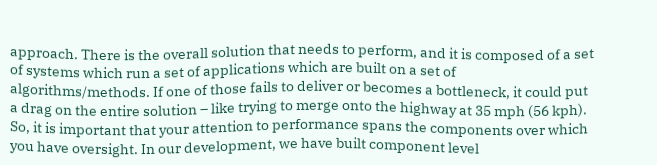approach. There is the overall solution that needs to perform, and it is composed of a set of systems which run a set of applications which are built on a set of algorithms/methods. If one of those fails to deliver or becomes a bottleneck, it could put a drag on the entire solution – like trying to merge onto the highway at 35 mph (56 kph). So, it is important that your attention to performance spans the components over which you have oversight. In our development, we have built component level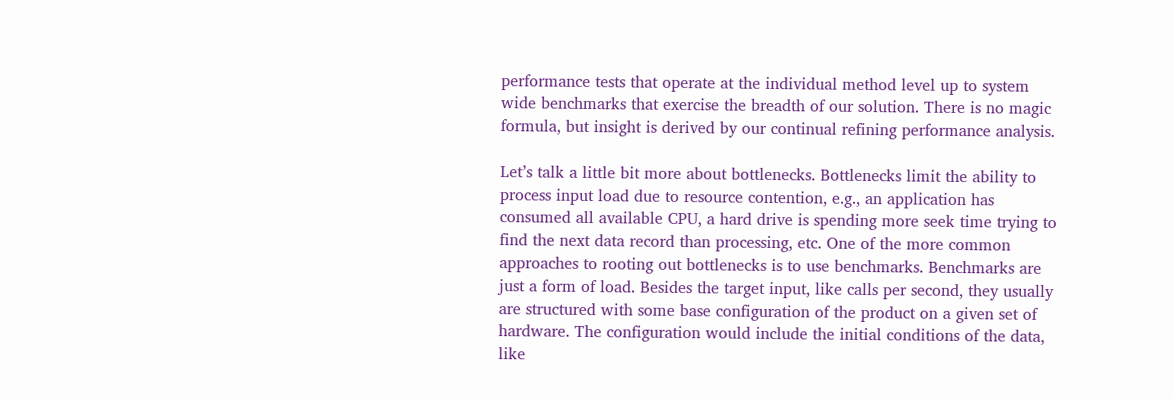performance tests that operate at the individual method level up to system wide benchmarks that exercise the breadth of our solution. There is no magic formula, but insight is derived by our continual refining performance analysis.

Let’s talk a little bit more about bottlenecks. Bottlenecks limit the ability to process input load due to resource contention, e.g., an application has consumed all available CPU, a hard drive is spending more seek time trying to find the next data record than processing, etc. One of the more common approaches to rooting out bottlenecks is to use benchmarks. Benchmarks are just a form of load. Besides the target input, like calls per second, they usually are structured with some base configuration of the product on a given set of hardware. The configuration would include the initial conditions of the data, like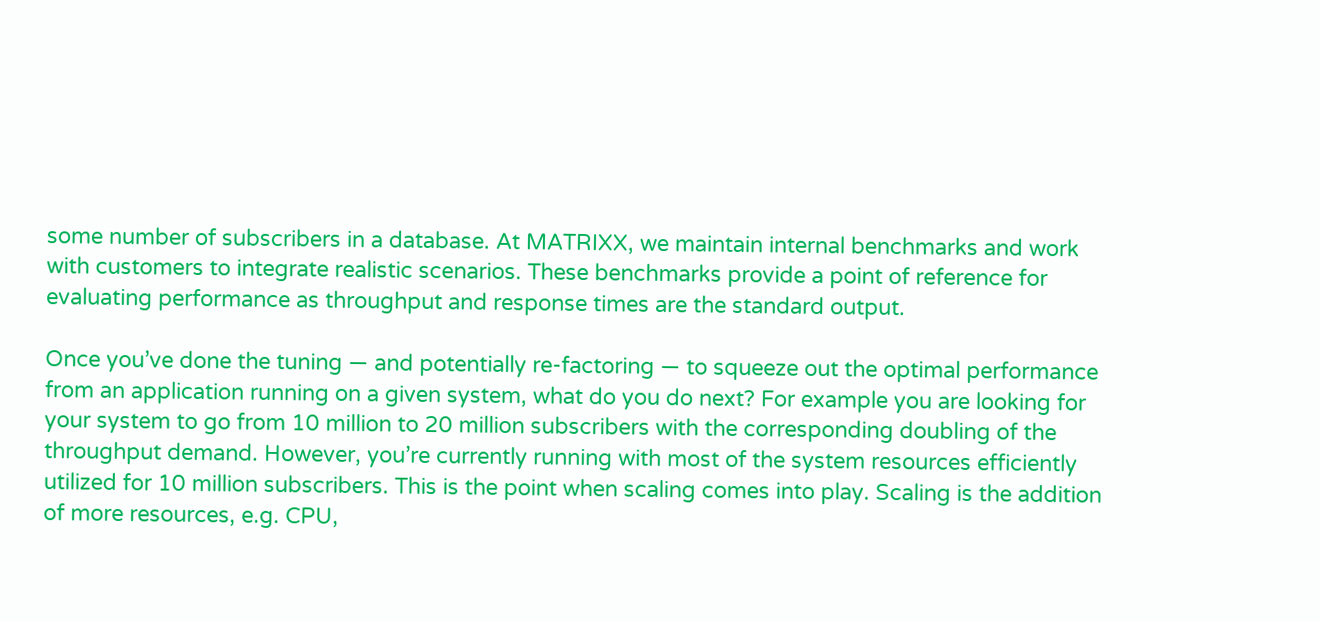some number of subscribers in a database. At MATRIXX, we maintain internal benchmarks and work with customers to integrate realistic scenarios. These benchmarks provide a point of reference for evaluating performance as throughput and response times are the standard output.

Once you’ve done the tuning — and potentially re-factoring — to squeeze out the optimal performance from an application running on a given system, what do you do next? For example you are looking for your system to go from 10 million to 20 million subscribers with the corresponding doubling of the throughput demand. However, you’re currently running with most of the system resources efficiently utilized for 10 million subscribers. This is the point when scaling comes into play. Scaling is the addition of more resources, e.g. CPU,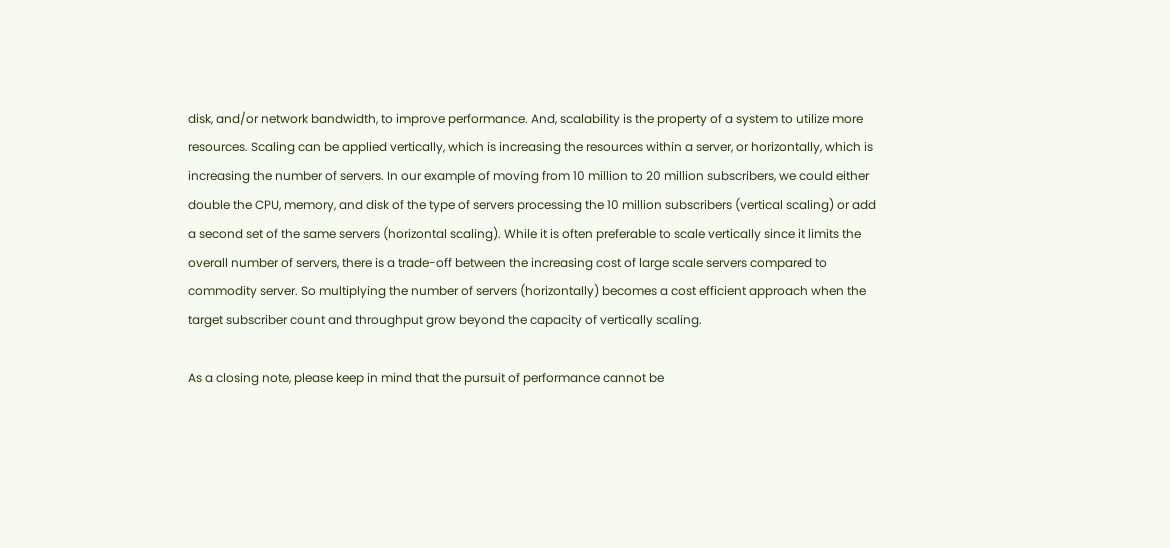disk, and/or network bandwidth, to improve performance. And, scalability is the property of a system to utilize more resources. Scaling can be applied vertically, which is increasing the resources within a server, or horizontally, which is increasing the number of servers. In our example of moving from 10 million to 20 million subscribers, we could either double the CPU, memory, and disk of the type of servers processing the 10 million subscribers (vertical scaling) or add a second set of the same servers (horizontal scaling). While it is often preferable to scale vertically since it limits the overall number of servers, there is a trade-off between the increasing cost of large scale servers compared to commodity server. So multiplying the number of servers (horizontally) becomes a cost efficient approach when the target subscriber count and throughput grow beyond the capacity of vertically scaling.

As a closing note, please keep in mind that the pursuit of performance cannot be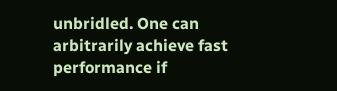unbridled. One can arbitrarily achieve fast performance if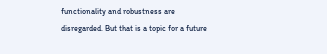functionality and robustness are disregarded. But that is a topic for a future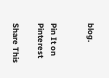blog.


Pin It on Pinterest

Share This